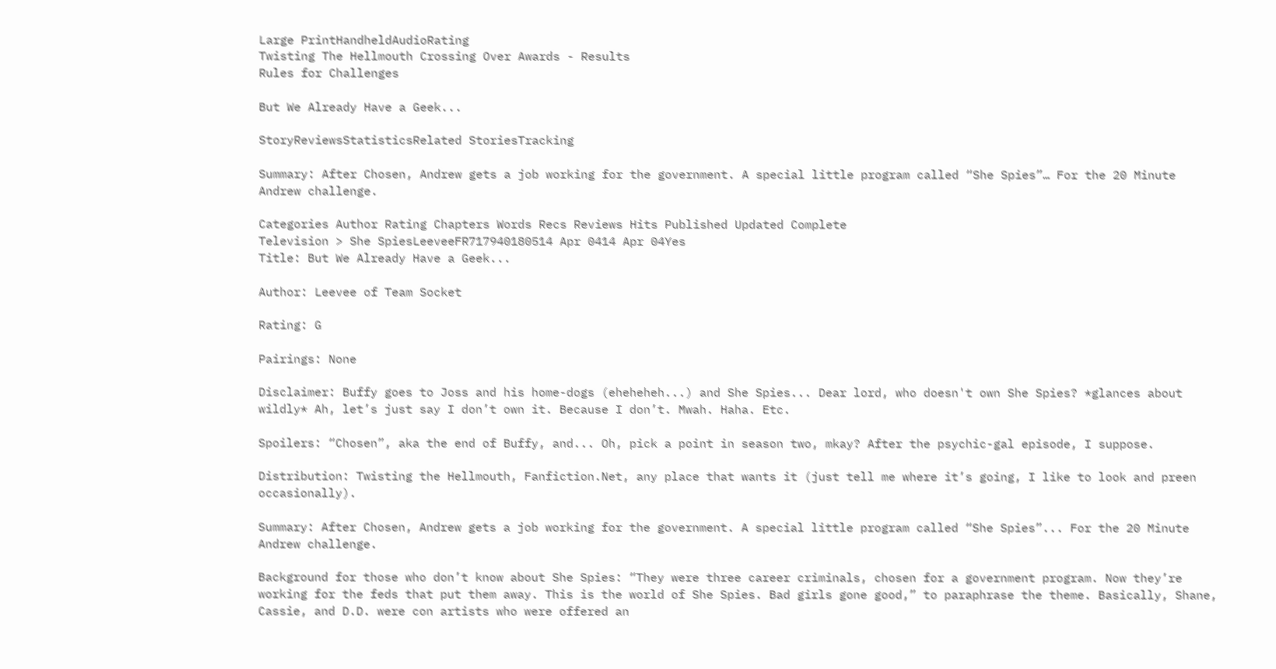Large PrintHandheldAudioRating
Twisting The Hellmouth Crossing Over Awards - Results
Rules for Challenges

But We Already Have a Geek...

StoryReviewsStatisticsRelated StoriesTracking

Summary: After Chosen, Andrew gets a job working for the government. A special little program called “She Spies”… For the 20 Minute Andrew challenge.

Categories Author Rating Chapters Words Recs Reviews Hits Published Updated Complete
Television > She SpiesLeeveeFR717940180514 Apr 0414 Apr 04Yes
Title: But We Already Have a Geek...

Author: Leevee of Team Socket

Rating: G

Pairings: None

Disclaimer: Buffy goes to Joss and his home-dogs (eheheheh...) and She Spies... Dear lord, who doesn't own She Spies? *glances about wildly* Ah, let’s just say I don’t own it. Because I don’t. Mwah. Haha. Etc.

Spoilers: “Chosen”, aka the end of Buffy, and... Oh, pick a point in season two, mkay? After the psychic-gal episode, I suppose.

Distribution: Twisting the Hellmouth, Fanfiction.Net, any place that wants it (just tell me where it’s going, I like to look and preen occasionally).

Summary: After Chosen, Andrew gets a job working for the government. A special little program called “She Spies”... For the 20 Minute Andrew challenge.

Background for those who don’t know about She Spies: “They were three career criminals, chosen for a government program. Now they’re working for the feds that put them away. This is the world of She Spies. Bad girls gone good,” to paraphrase the theme. Basically, Shane, Cassie, and D.D. were con artists who were offered an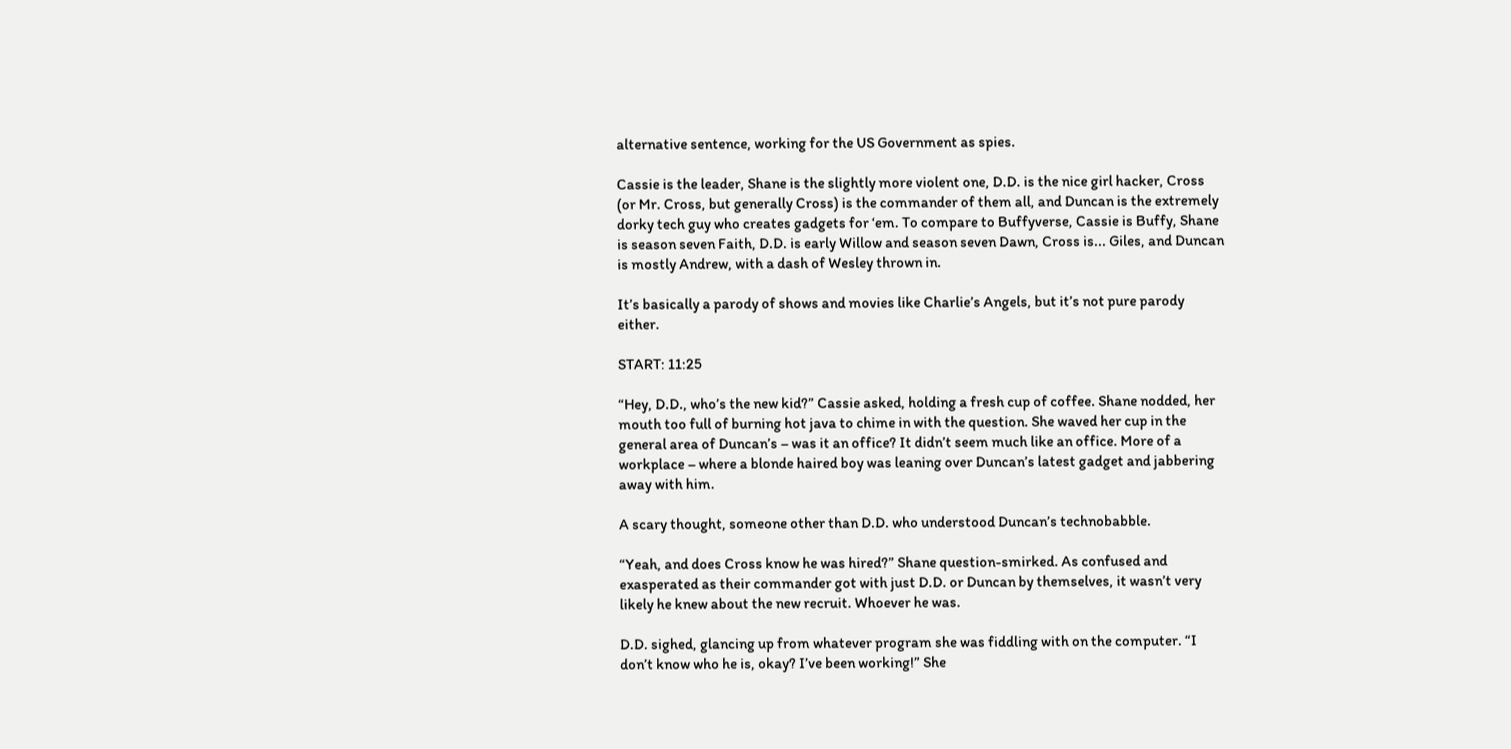alternative sentence, working for the US Government as spies.

Cassie is the leader, Shane is the slightly more violent one, D.D. is the nice girl hacker, Cross (or Mr. Cross, but generally Cross) is the commander of them all, and Duncan is the extremely dorky tech guy who creates gadgets for ‘em. To compare to Buffyverse, Cassie is Buffy, Shane is season seven Faith, D.D. is early Willow and season seven Dawn, Cross is... Giles, and Duncan is mostly Andrew, with a dash of Wesley thrown in.

It’s basically a parody of shows and movies like Charlie’s Angels, but it’s not pure parody either.

START: 11:25

“Hey, D.D., who’s the new kid?” Cassie asked, holding a fresh cup of coffee. Shane nodded, her mouth too full of burning hot java to chime in with the question. She waved her cup in the general area of Duncan’s – was it an office? It didn’t seem much like an office. More of a workplace – where a blonde haired boy was leaning over Duncan’s latest gadget and jabbering away with him.

A scary thought, someone other than D.D. who understood Duncan’s technobabble.

“Yeah, and does Cross know he was hired?” Shane question-smirked. As confused and exasperated as their commander got with just D.D. or Duncan by themselves, it wasn’t very likely he knew about the new recruit. Whoever he was.

D.D. sighed, glancing up from whatever program she was fiddling with on the computer. “I don’t know who he is, okay? I’ve been working!” She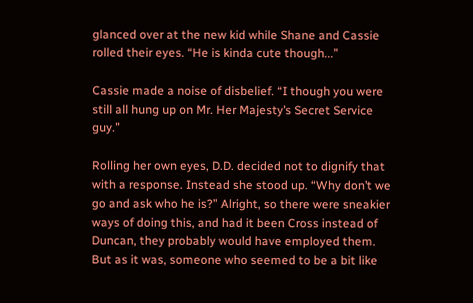glanced over at the new kid while Shane and Cassie rolled their eyes. “He is kinda cute though...”

Cassie made a noise of disbelief. “I though you were still all hung up on Mr. Her Majesty’s Secret Service guy.”

Rolling her own eyes, D.D. decided not to dignify that with a response. Instead she stood up. “Why don’t we go and ask who he is?” Alright, so there were sneakier ways of doing this, and had it been Cross instead of Duncan, they probably would have employed them. But as it was, someone who seemed to be a bit like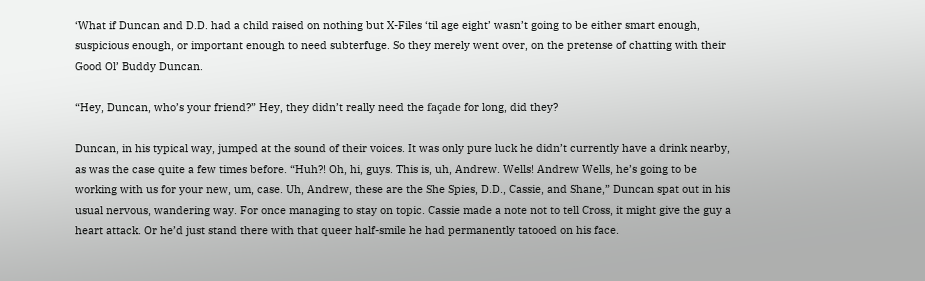‘What if Duncan and D.D. had a child raised on nothing but X-Files ‘til age eight’ wasn’t going to be either smart enough, suspicious enough, or important enough to need subterfuge. So they merely went over, on the pretense of chatting with their Good Ol’ Buddy Duncan.

“Hey, Duncan, who’s your friend?” Hey, they didn’t really need the façade for long, did they?

Duncan, in his typical way, jumped at the sound of their voices. It was only pure luck he didn’t currently have a drink nearby, as was the case quite a few times before. “Huh?! Oh, hi, guys. This is, uh, Andrew. Wells! Andrew Wells, he’s going to be working with us for your new, um, case. Uh, Andrew, these are the She Spies, D.D., Cassie, and Shane,” Duncan spat out in his usual nervous, wandering way. For once managing to stay on topic. Cassie made a note not to tell Cross, it might give the guy a heart attack. Or he’d just stand there with that queer half-smile he had permanently tatooed on his face.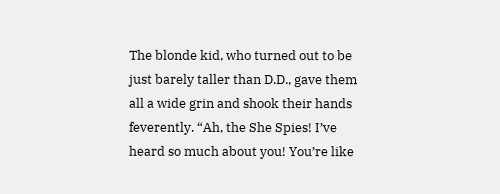The blonde kid, who turned out to be just barely taller than D.D., gave them all a wide grin and shook their hands feverently. “Ah, the She Spies! I’ve heard so much about you! You’re like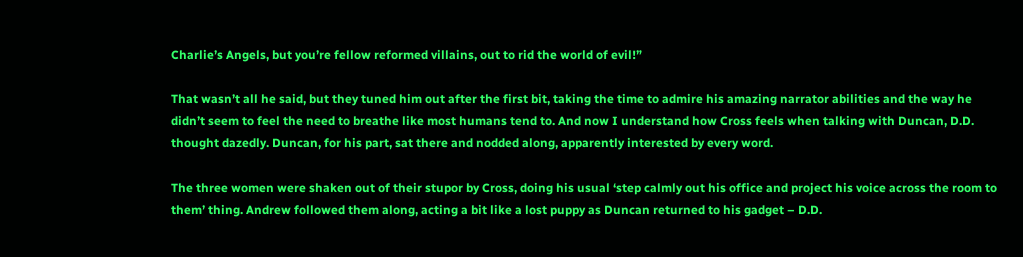Charlie’s Angels, but you’re fellow reformed villains, out to rid the world of evil!”

That wasn’t all he said, but they tuned him out after the first bit, taking the time to admire his amazing narrator abilities and the way he didn’t seem to feel the need to breathe like most humans tend to. And now I understand how Cross feels when talking with Duncan, D.D. thought dazedly. Duncan, for his part, sat there and nodded along, apparently interested by every word.

The three women were shaken out of their stupor by Cross, doing his usual ‘step calmly out his office and project his voice across the room to them’ thing. Andrew followed them along, acting a bit like a lost puppy as Duncan returned to his gadget – D.D.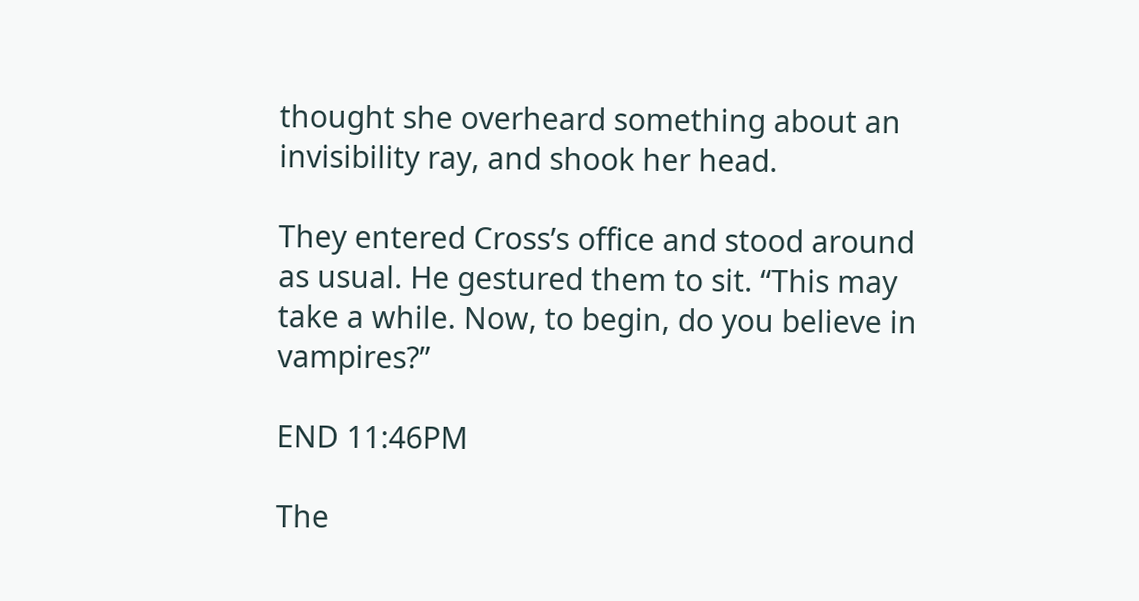thought she overheard something about an invisibility ray, and shook her head.

They entered Cross’s office and stood around as usual. He gestured them to sit. “This may take a while. Now, to begin, do you believe in vampires?”

END 11:46PM

The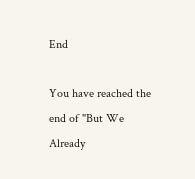End

You have reached the end of "But We Already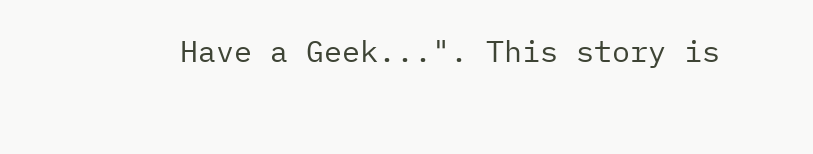Have a Geek...". This story is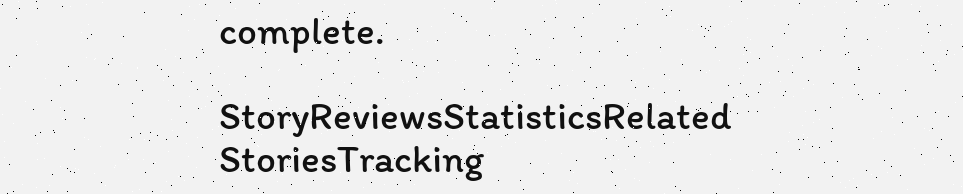complete.

StoryReviewsStatisticsRelated StoriesTracking